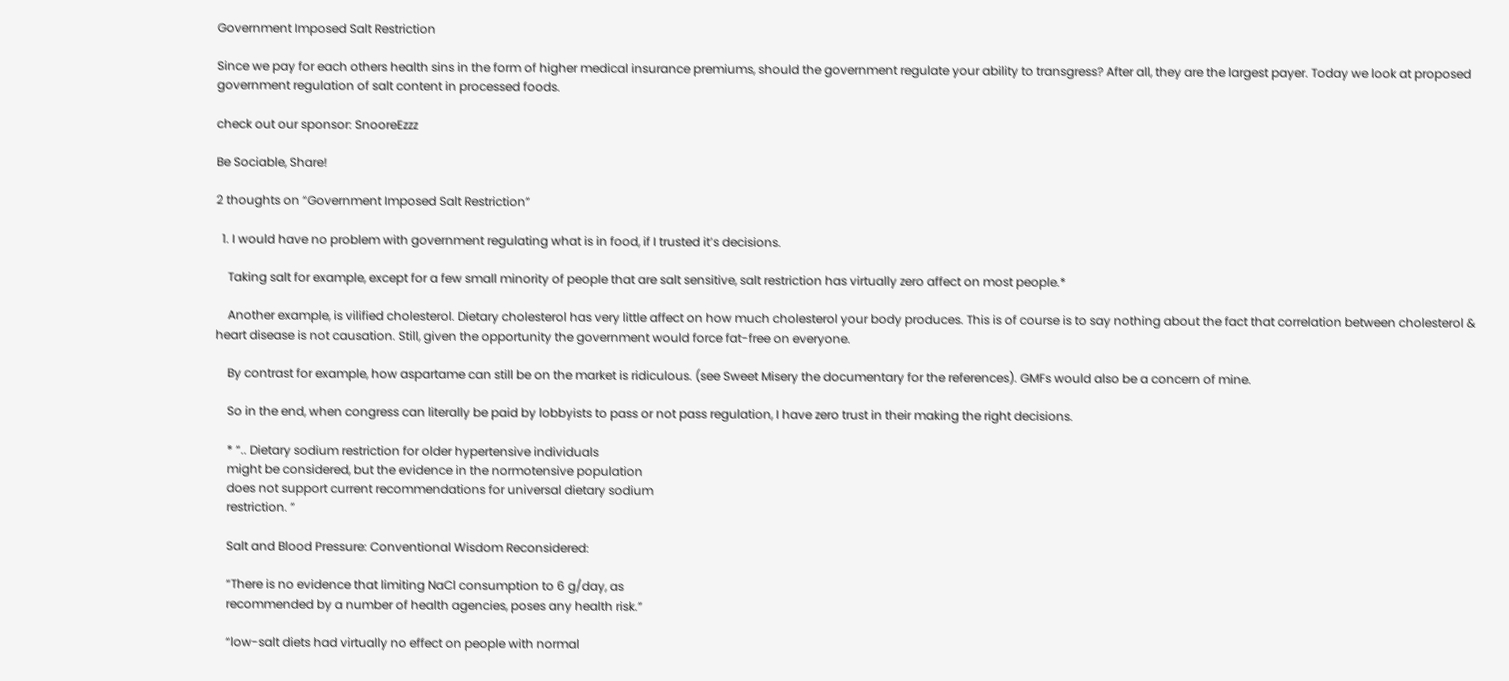Government Imposed Salt Restriction

Since we pay for each others health sins in the form of higher medical insurance premiums, should the government regulate your ability to transgress? After all, they are the largest payer. Today we look at proposed government regulation of salt content in processed foods.

check out our sponsor: SnooreEzzz

Be Sociable, Share!

2 thoughts on “Government Imposed Salt Restriction”

  1. I would have no problem with government regulating what is in food, if I trusted it’s decisions.

    Taking salt for example, except for a few small minority of people that are salt sensitive, salt restriction has virtually zero affect on most people.*

    Another example, is vilified cholesterol. Dietary cholesterol has very little affect on how much cholesterol your body produces. This is of course is to say nothing about the fact that correlation between cholesterol & heart disease is not causation. Still, given the opportunity the government would force fat-free on everyone.

    By contrast for example, how aspartame can still be on the market is ridiculous. (see Sweet Misery the documentary for the references). GMFs would also be a concern of mine.

    So in the end, when congress can literally be paid by lobbyists to pass or not pass regulation, I have zero trust in their making the right decisions.

    * “.. Dietary sodium restriction for older hypertensive individuals
    might be considered, but the evidence in the normotensive population
    does not support current recommendations for universal dietary sodium
    restriction. ”

    Salt and Blood Pressure: Conventional Wisdom Reconsidered:

    “There is no evidence that limiting NaCl consumption to 6 g/day, as
    recommended by a number of health agencies, poses any health risk.”

    “low-salt diets had virtually no effect on people with normal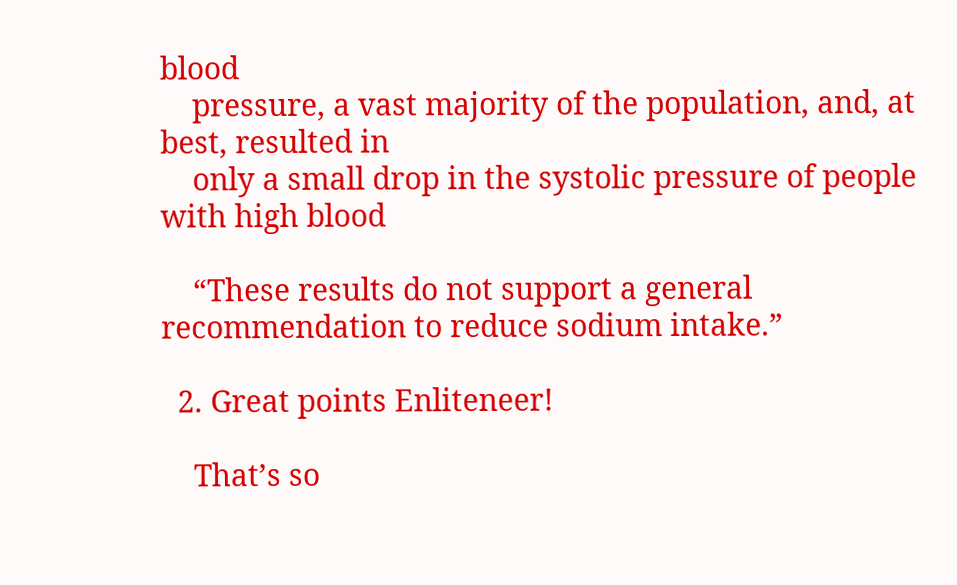blood
    pressure, a vast majority of the population, and, at best, resulted in
    only a small drop in the systolic pressure of people with high blood

    “These results do not support a general recommendation to reduce sodium intake.”

  2. Great points Enliteneer!

    That’s so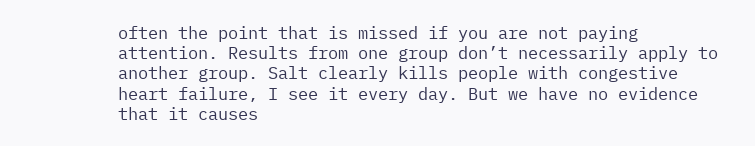often the point that is missed if you are not paying attention. Results from one group don’t necessarily apply to another group. Salt clearly kills people with congestive heart failure, I see it every day. But we have no evidence that it causes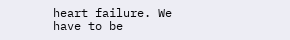heart failure. We have to be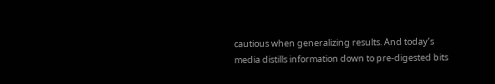cautious when generalizing results. And today’s media distills information down to pre-digested bits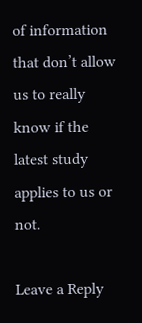of information that don’t allow us to really know if the latest study applies to us or not.

Leave a Reply